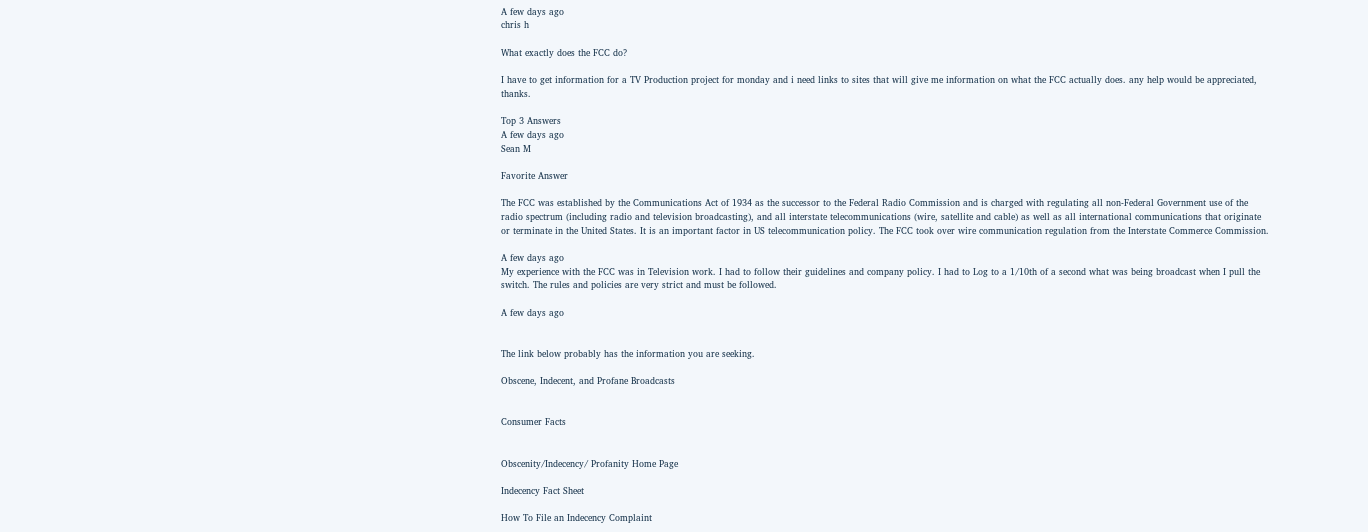A few days ago
chris h

What exactly does the FCC do?

I have to get information for a TV Production project for monday and i need links to sites that will give me information on what the FCC actually does. any help would be appreciated, thanks.

Top 3 Answers
A few days ago
Sean M

Favorite Answer

The FCC was established by the Communications Act of 1934 as the successor to the Federal Radio Commission and is charged with regulating all non-Federal Government use of the radio spectrum (including radio and television broadcasting), and all interstate telecommunications (wire, satellite and cable) as well as all international communications that originate or terminate in the United States. It is an important factor in US telecommunication policy. The FCC took over wire communication regulation from the Interstate Commerce Commission.

A few days ago
My experience with the FCC was in Television work. I had to follow their guidelines and company policy. I had to Log to a 1/10th of a second what was being broadcast when I pull the switch. The rules and policies are very strict and must be followed.

A few days ago


The link below probably has the information you are seeking.

Obscene, Indecent, and Profane Broadcasts


Consumer Facts


Obscenity/Indecency/ Profanity Home Page

Indecency Fact Sheet

How To File an Indecency Complaint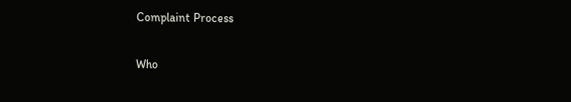Complaint Process

Who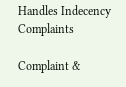Handles Indecency Complaints

Complaint &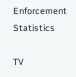Enforcement Statistics

TV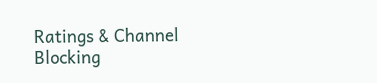Ratings & Channel Blocking